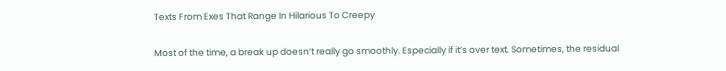Texts From Exes That Range In Hilarious To Creepy

Most of the time, a break up doesn’t really go smoothly. Especially if it’s over text. Sometimes, the residual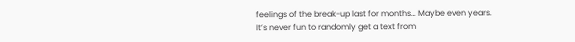feelings of the break-up last for months… Maybe even years. It’s never fun to randomly get a text from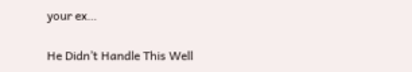your ex…

He Didn’t Handle This Well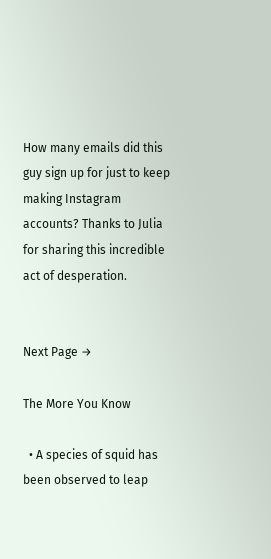How many emails did this guy sign up for just to keep making Instagram accounts? Thanks to Julia for sharing this incredible act of desperation.


Next Page →

The More You Know

  • A species of squid has been observed to leap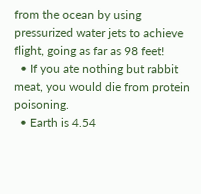from the ocean by using pressurized water jets to achieve flight, going as far as 98 feet!
  • If you ate nothing but rabbit meat, you would die from protein poisoning.
  • Earth is 4.54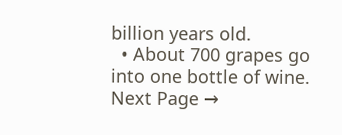billion years old.
  • About 700 grapes go into one bottle of wine.
Next Page →